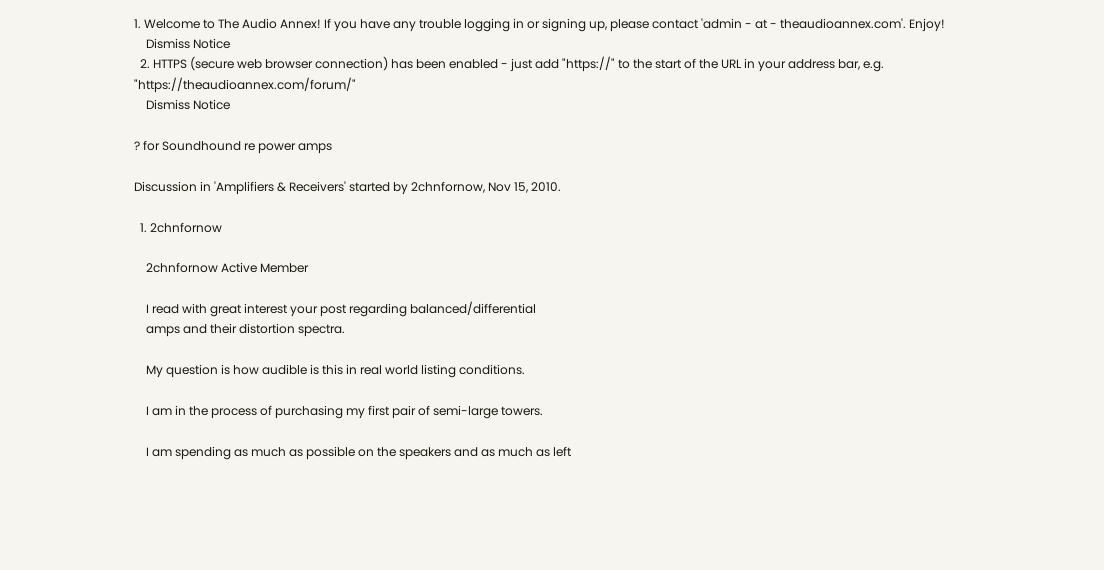1. Welcome to The Audio Annex! If you have any trouble logging in or signing up, please contact 'admin - at - theaudioannex.com'. Enjoy!
    Dismiss Notice
  2. HTTPS (secure web browser connection) has been enabled - just add "https://" to the start of the URL in your address bar, e.g. "https://theaudioannex.com/forum/"
    Dismiss Notice

? for Soundhound re power amps

Discussion in 'Amplifiers & Receivers' started by 2chnfornow, Nov 15, 2010.

  1. 2chnfornow

    2chnfornow Active Member

    I read with great interest your post regarding balanced/differential
    amps and their distortion spectra.

    My question is how audible is this in real world listing conditions.

    I am in the process of purchasing my first pair of semi-large towers.

    I am spending as much as possible on the speakers and as much as left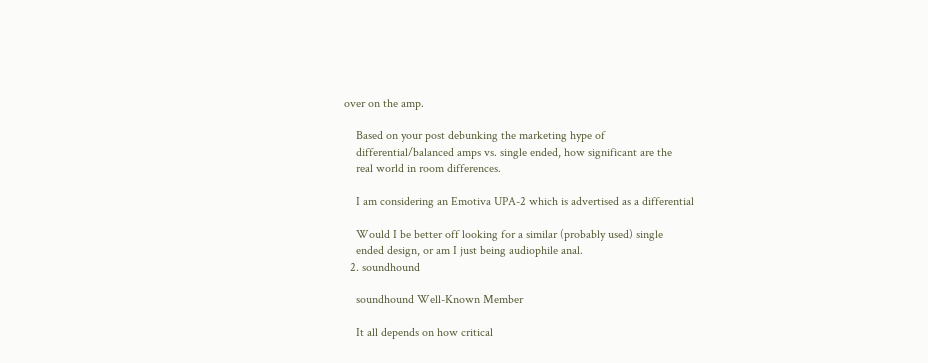over on the amp.

    Based on your post debunking the marketing hype of
    differential/balanced amps vs. single ended, how significant are the
    real world in room differences.

    I am considering an Emotiva UPA-2 which is advertised as a differential

    Would I be better off looking for a similar (probably used) single
    ended design, or am I just being audiophile anal.
  2. soundhound

    soundhound Well-Known Member

    It all depends on how critical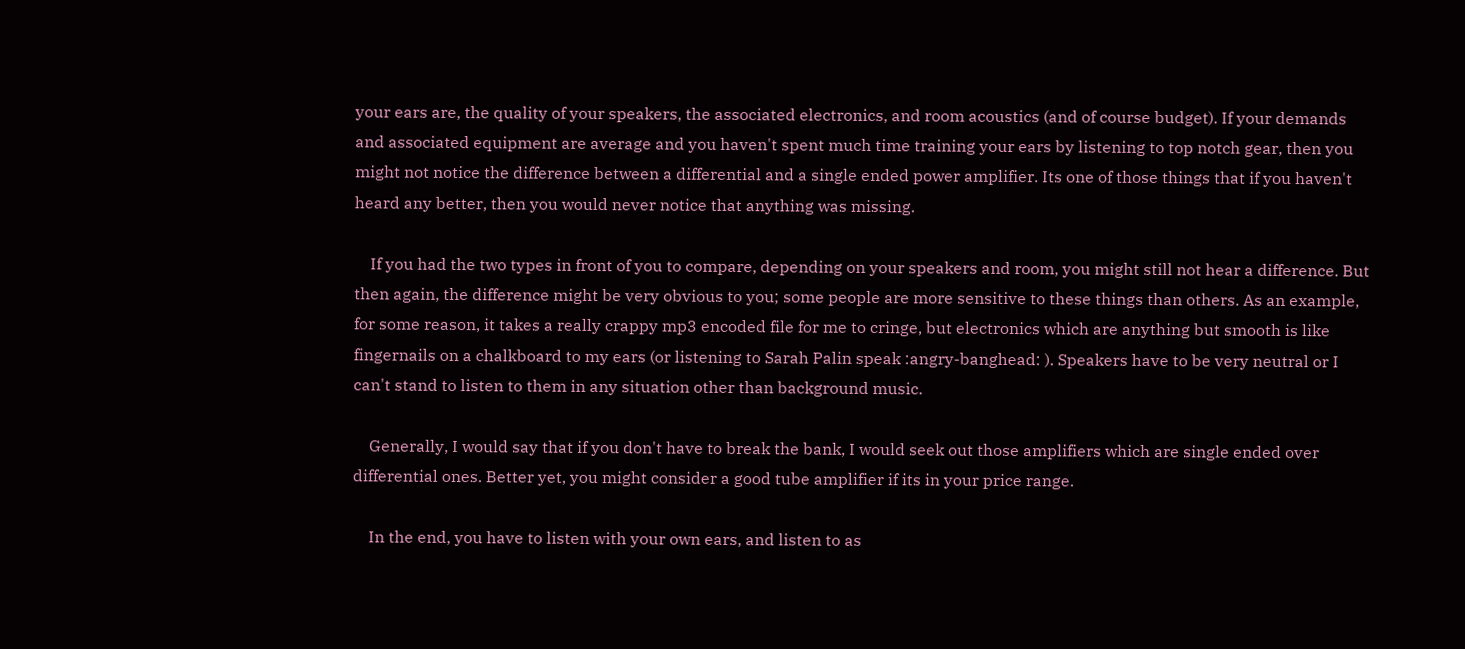your ears are, the quality of your speakers, the associated electronics, and room acoustics (and of course budget). If your demands and associated equipment are average and you haven't spent much time training your ears by listening to top notch gear, then you might not notice the difference between a differential and a single ended power amplifier. Its one of those things that if you haven't heard any better, then you would never notice that anything was missing.

    If you had the two types in front of you to compare, depending on your speakers and room, you might still not hear a difference. But then again, the difference might be very obvious to you; some people are more sensitive to these things than others. As an example, for some reason, it takes a really crappy mp3 encoded file for me to cringe, but electronics which are anything but smooth is like fingernails on a chalkboard to my ears (or listening to Sarah Palin speak :angry-banghead: ). Speakers have to be very neutral or I can't stand to listen to them in any situation other than background music.

    Generally, I would say that if you don't have to break the bank, I would seek out those amplifiers which are single ended over differential ones. Better yet, you might consider a good tube amplifier if its in your price range.

    In the end, you have to listen with your own ears, and listen to as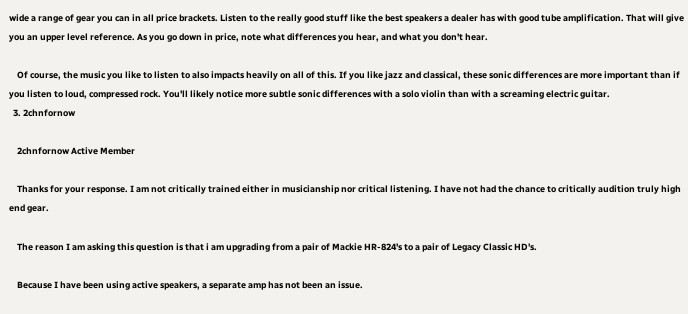wide a range of gear you can in all price brackets. Listen to the really good stuff like the best speakers a dealer has with good tube amplification. That will give you an upper level reference. As you go down in price, note what differences you hear, and what you don't hear.

    Of course, the music you like to listen to also impacts heavily on all of this. If you like jazz and classical, these sonic differences are more important than if you listen to loud, compressed rock. You'll likely notice more subtle sonic differences with a solo violin than with a screaming electric guitar.
  3. 2chnfornow

    2chnfornow Active Member

    Thanks for your response. I am not critically trained either in musicianship nor critical listening. I have not had the chance to critically audition truly high end gear.

    The reason I am asking this question is that i am upgrading from a pair of Mackie HR-824's to a pair of Legacy Classic HD's.

    Because I have been using active speakers, a separate amp has not been an issue.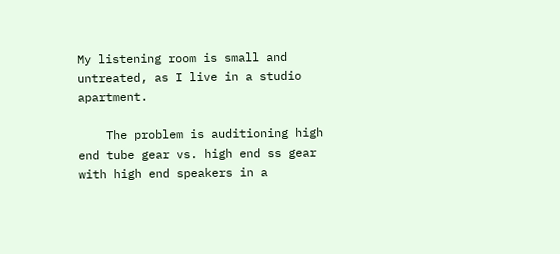My listening room is small and untreated, as I live in a studio apartment.

    The problem is auditioning high end tube gear vs. high end ss gear with high end speakers in a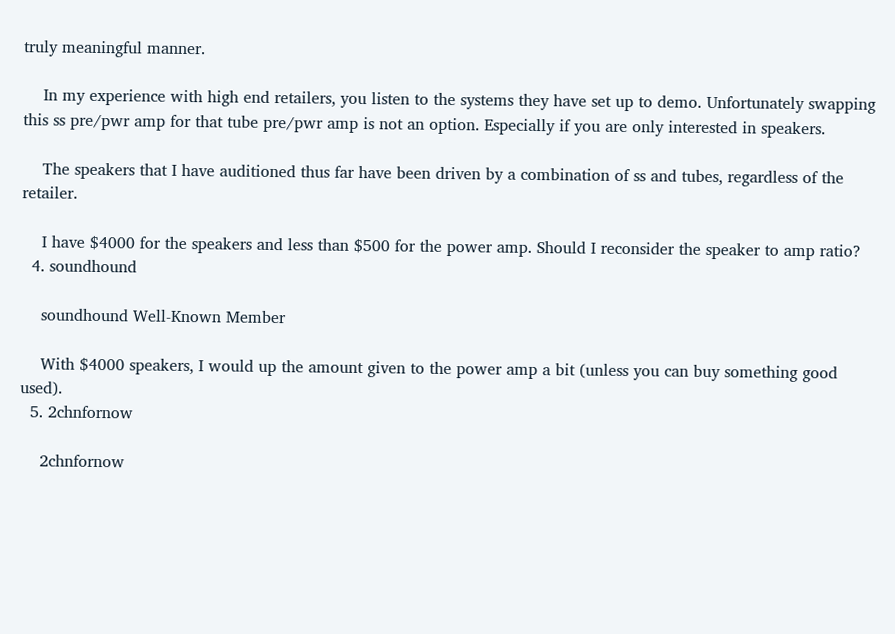truly meaningful manner.

    In my experience with high end retailers, you listen to the systems they have set up to demo. Unfortunately swapping this ss pre/pwr amp for that tube pre/pwr amp is not an option. Especially if you are only interested in speakers.

    The speakers that I have auditioned thus far have been driven by a combination of ss and tubes, regardless of the retailer.

    I have $4000 for the speakers and less than $500 for the power amp. Should I reconsider the speaker to amp ratio?
  4. soundhound

    soundhound Well-Known Member

    With $4000 speakers, I would up the amount given to the power amp a bit (unless you can buy something good used).
  5. 2chnfornow

    2chnfornow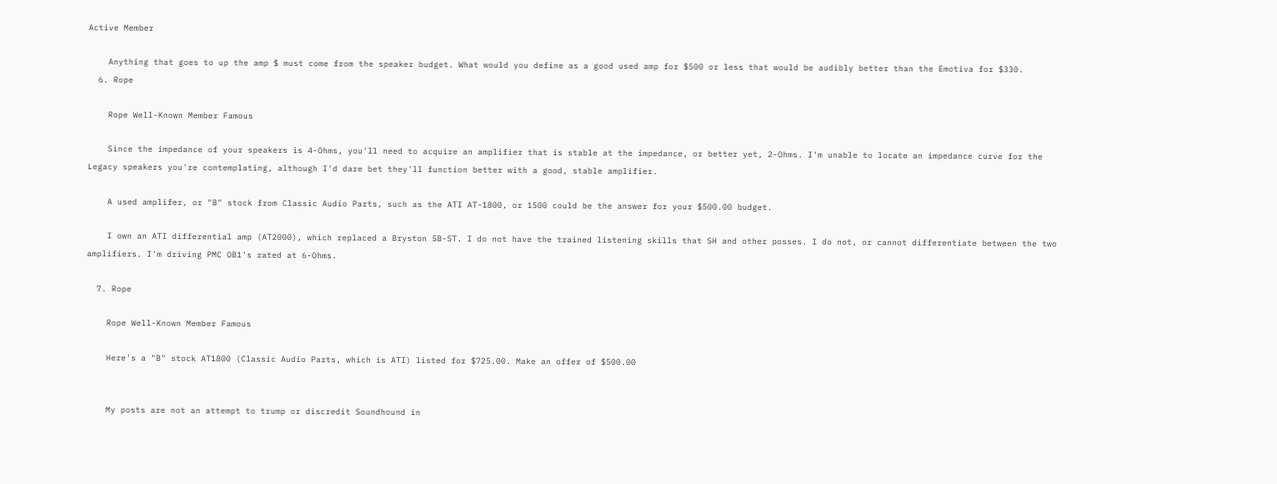Active Member

    Anything that goes to up the amp $ must come from the speaker budget. What would you define as a good used amp for $500 or less that would be audibly better than the Emotiva for $330.
  6. Rope

    Rope Well-Known Member Famous

    Since the impedance of your speakers is 4-Ohms, you'll need to acquire an amplifier that is stable at the impedance, or better yet, 2-Ohms. I'm unable to locate an impedance curve for the Legacy speakers you're contemplating, although I'd dare bet they'll function better with a good, stable amplifier.

    A used amplifer, or "B" stock from Classic Audio Parts, such as the ATI AT-1800, or 1500 could be the answer for your $500.00 budget.

    I own an ATI differential amp (AT2000), which replaced a Bryston 5B-ST. I do not have the trained listening skills that SH and other posses. I do not, or cannot differentiate between the two amplifiers. I'm driving PMC OB1's rated at 6-Ohms.

  7. Rope

    Rope Well-Known Member Famous

    Here's a "B" stock AT1800 (Classic Audio Parts, which is ATI) listed for $725.00. Make an offer of $500.00


    My posts are not an attempt to trump or discredit Soundhound in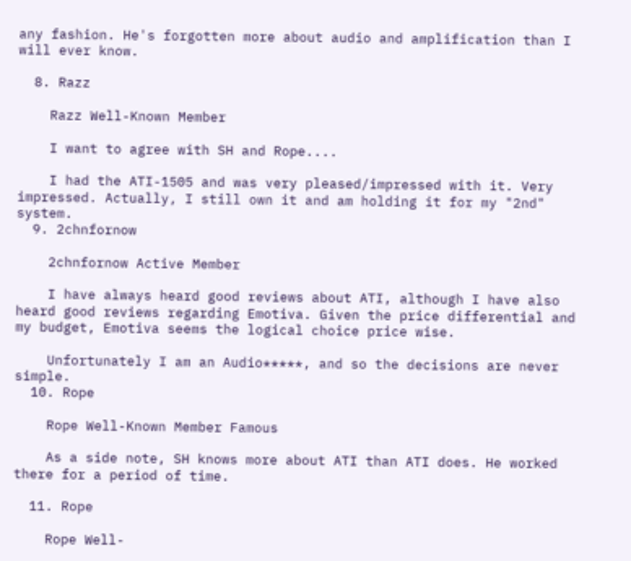any fashion. He's forgotten more about audio and amplification than I will ever know.

  8. Razz

    Razz Well-Known Member

    I want to agree with SH and Rope....

    I had the ATI-1505 and was very pleased/impressed with it. Very impressed. Actually, I still own it and am holding it for my "2nd" system.
  9. 2chnfornow

    2chnfornow Active Member

    I have always heard good reviews about ATI, although I have also heard good reviews regarding Emotiva. Given the price differential and my budget, Emotiva seems the logical choice price wise.

    Unfortunately I am an Audio*****, and so the decisions are never simple.
  10. Rope

    Rope Well-Known Member Famous

    As a side note, SH knows more about ATI than ATI does. He worked there for a period of time.

  11. Rope

    Rope Well-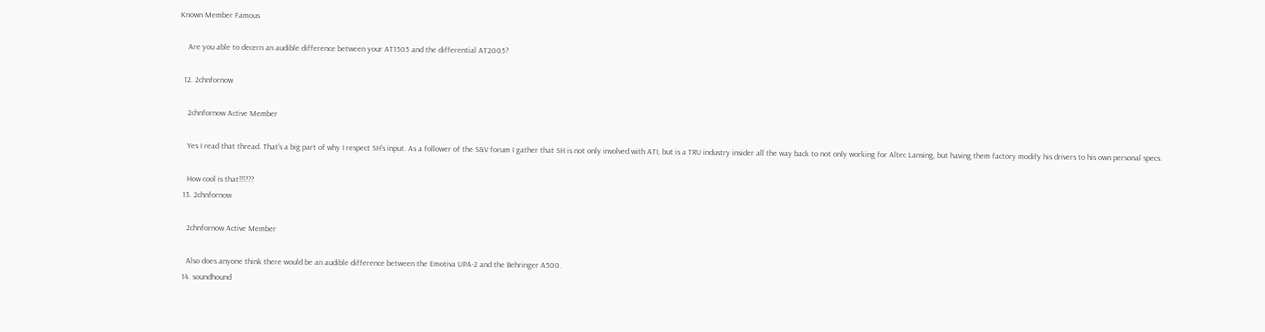Known Member Famous

    Are you able to decern an audible difference between your AT1505 and the differential AT2005?

  12. 2chnfornow

    2chnfornow Active Member

    Yes I read that thread. That's a big part of why I respect SH's input. As a follower of the S&V forum I gather that SH is not only involved with ATI, but is a TRU industry insider all the way back to not only working for Altec Lansing, but having them factory modify his drivers to his own personal specs.

    How cool is that!!!???
  13. 2chnfornow

    2chnfornow Active Member

    Also does anyone think there would be an audible difference between the Emotiva UPA-2 and the Behringer A500.
  14. soundhound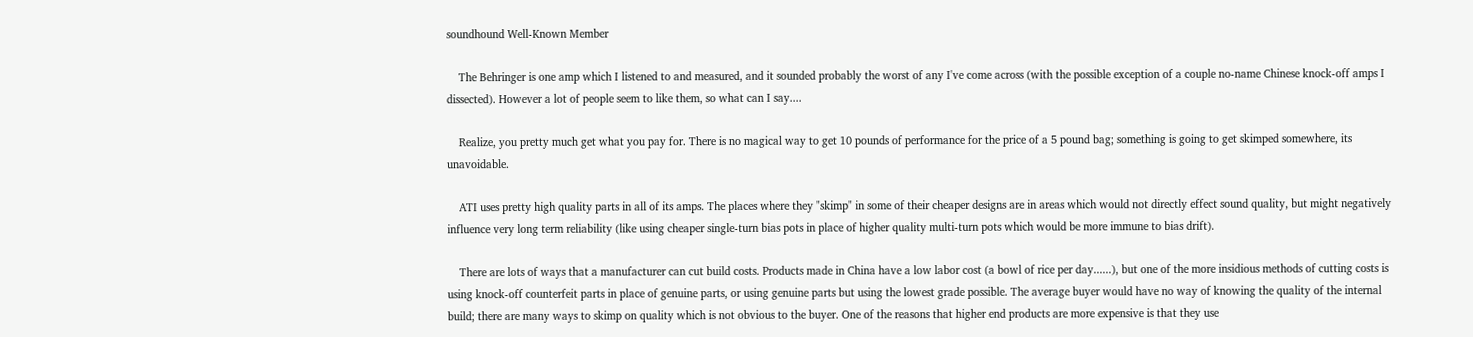soundhound Well-Known Member

    The Behringer is one amp which I listened to and measured, and it sounded probably the worst of any I've come across (with the possible exception of a couple no-name Chinese knock-off amps I dissected). However a lot of people seem to like them, so what can I say....

    Realize, you pretty much get what you pay for. There is no magical way to get 10 pounds of performance for the price of a 5 pound bag; something is going to get skimped somewhere, its unavoidable.

    ATI uses pretty high quality parts in all of its amps. The places where they "skimp" in some of their cheaper designs are in areas which would not directly effect sound quality, but might negatively influence very long term reliability (like using cheaper single-turn bias pots in place of higher quality multi-turn pots which would be more immune to bias drift).

    There are lots of ways that a manufacturer can cut build costs. Products made in China have a low labor cost (a bowl of rice per day......), but one of the more insidious methods of cutting costs is using knock-off counterfeit parts in place of genuine parts, or using genuine parts but using the lowest grade possible. The average buyer would have no way of knowing the quality of the internal build; there are many ways to skimp on quality which is not obvious to the buyer. One of the reasons that higher end products are more expensive is that they use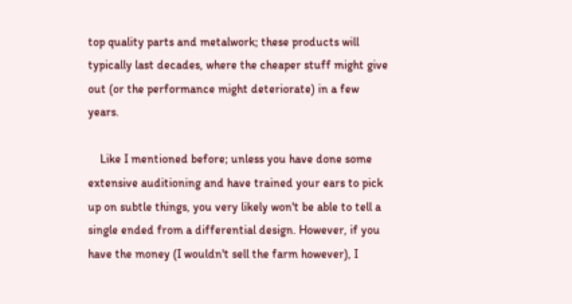top quality parts and metalwork; these products will typically last decades, where the cheaper stuff might give out (or the performance might deteriorate) in a few years.

    Like I mentioned before; unless you have done some extensive auditioning and have trained your ears to pick up on subtle things, you very likely won't be able to tell a single ended from a differential design. However, if you have the money (I wouldn't sell the farm however), I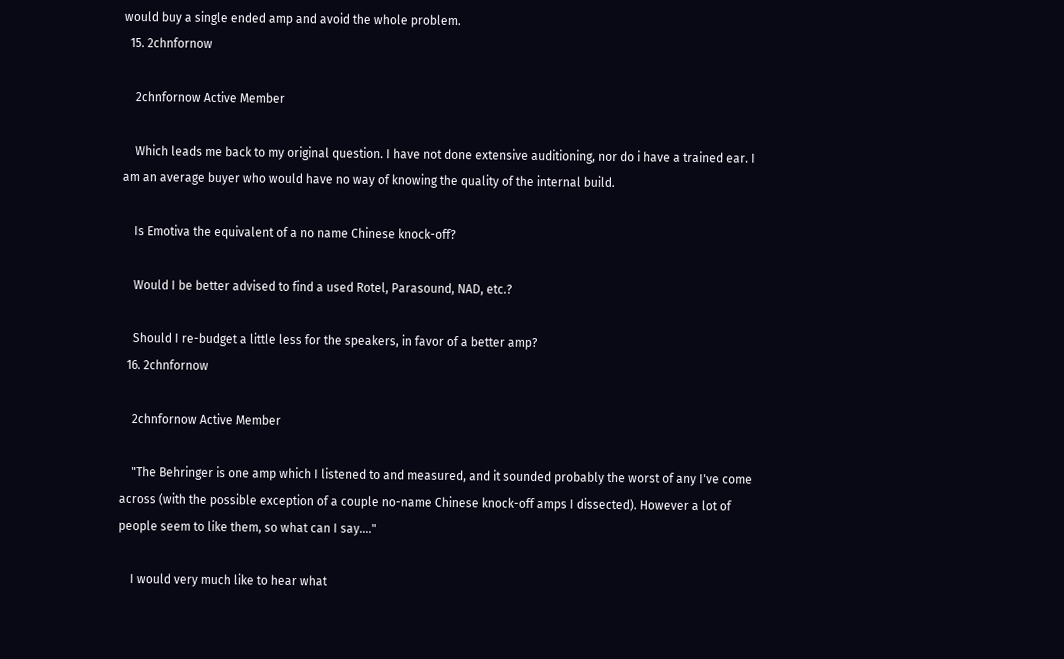would buy a single ended amp and avoid the whole problem.
  15. 2chnfornow

    2chnfornow Active Member

    Which leads me back to my original question. I have not done extensive auditioning, nor do i have a trained ear. I am an average buyer who would have no way of knowing the quality of the internal build.

    Is Emotiva the equivalent of a no name Chinese knock-off?

    Would I be better advised to find a used Rotel, Parasound, NAD, etc.?

    Should I re-budget a little less for the speakers, in favor of a better amp?
  16. 2chnfornow

    2chnfornow Active Member

    "The Behringer is one amp which I listened to and measured, and it sounded probably the worst of any I've come across (with the possible exception of a couple no-name Chinese knock-off amps I dissected). However a lot of people seem to like them, so what can I say...."

    I would very much like to hear what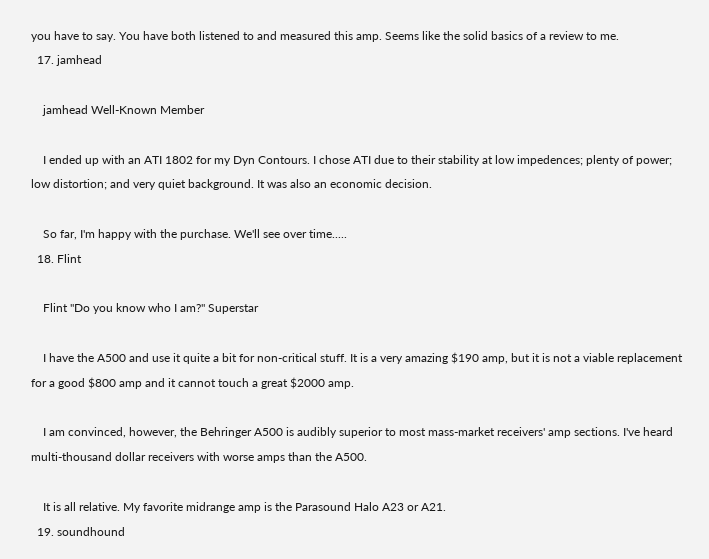you have to say. You have both listened to and measured this amp. Seems like the solid basics of a review to me.
  17. jamhead

    jamhead Well-Known Member

    I ended up with an ATI 1802 for my Dyn Contours. I chose ATI due to their stability at low impedences; plenty of power; low distortion; and very quiet background. It was also an economic decision.

    So far, I'm happy with the purchase. We'll see over time.....
  18. Flint

    Flint "Do you know who I am?" Superstar

    I have the A500 and use it quite a bit for non-critical stuff. It is a very amazing $190 amp, but it is not a viable replacement for a good $800 amp and it cannot touch a great $2000 amp.

    I am convinced, however, the Behringer A500 is audibly superior to most mass-market receivers' amp sections. I've heard multi-thousand dollar receivers with worse amps than the A500.

    It is all relative. My favorite midrange amp is the Parasound Halo A23 or A21.
  19. soundhound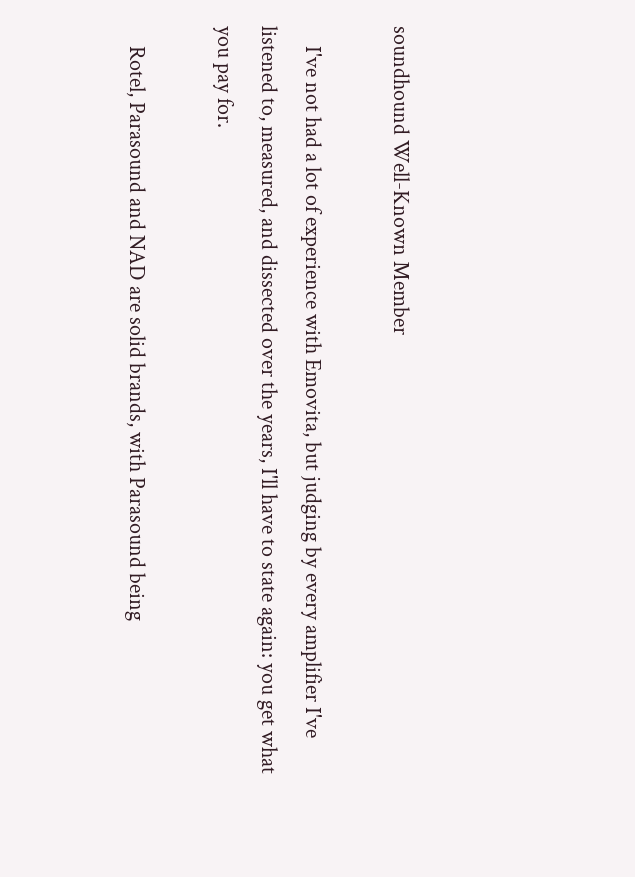soundhound Well-Known Member

    I've not had a lot of experience with Emovita, but judging by every amplifier I've listened to, measured, and dissected over the years, I'll have to state again: you get what you pay for.

    Rotel, Parasound and NAD are solid brands, with Parasound being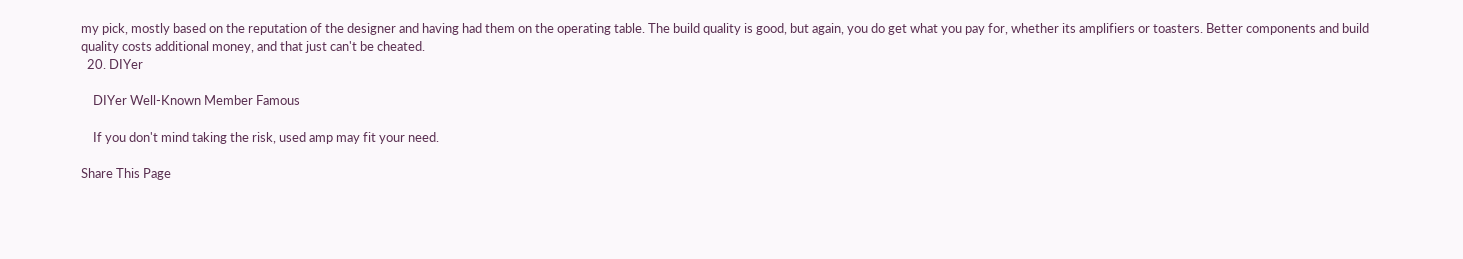my pick, mostly based on the reputation of the designer and having had them on the operating table. The build quality is good, but again, you do get what you pay for, whether its amplifiers or toasters. Better components and build quality costs additional money, and that just can't be cheated.
  20. DIYer

    DIYer Well-Known Member Famous

    If you don't mind taking the risk, used amp may fit your need.

Share This Page